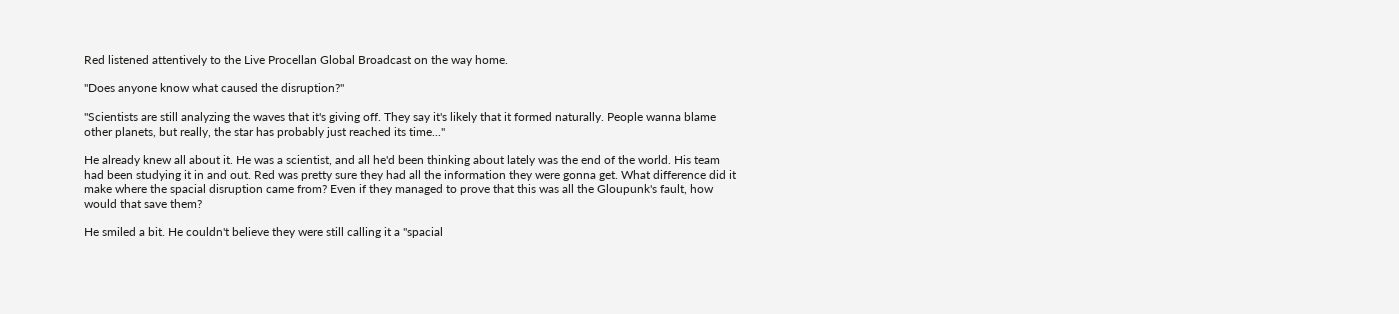Red listened attentively to the Live Procellan Global Broadcast on the way home.

"Does anyone know what caused the disruption?"

"Scientists are still analyzing the waves that it's giving off. They say it's likely that it formed naturally. People wanna blame other planets, but really, the star has probably just reached its time..."

He already knew all about it. He was a scientist, and all he'd been thinking about lately was the end of the world. His team had been studying it in and out. Red was pretty sure they had all the information they were gonna get. What difference did it make where the spacial disruption came from? Even if they managed to prove that this was all the Gloupunk's fault, how would that save them?

He smiled a bit. He couldn't believe they were still calling it a "spacial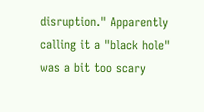disruption." Apparently calling it a "black hole" was a bit too scary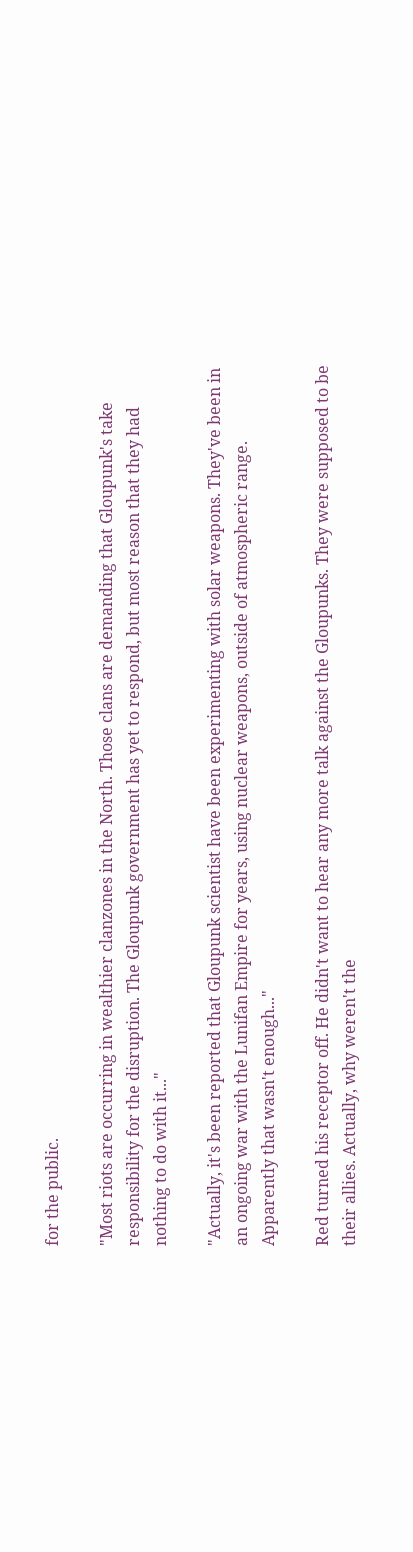for the public.

"Most riots are occurring in wealthier clanzones in the North. Those clans are demanding that Gloupunk's take responsibility for the disruption. The Gloupunk government has yet to respond, but most reason that they had nothing to do with it..."

"Actually, it's been reported that Gloupunk scientist have been experimenting with solar weapons. They've been in an ongoing war with the Lunifan Empire for years, using nuclear weapons, outside of atmospheric range. Apparently that wasn't enough..."

Red turned his receptor off. He didn't want to hear any more talk against the Gloupunks. They were supposed to be their allies. Actually, why weren't the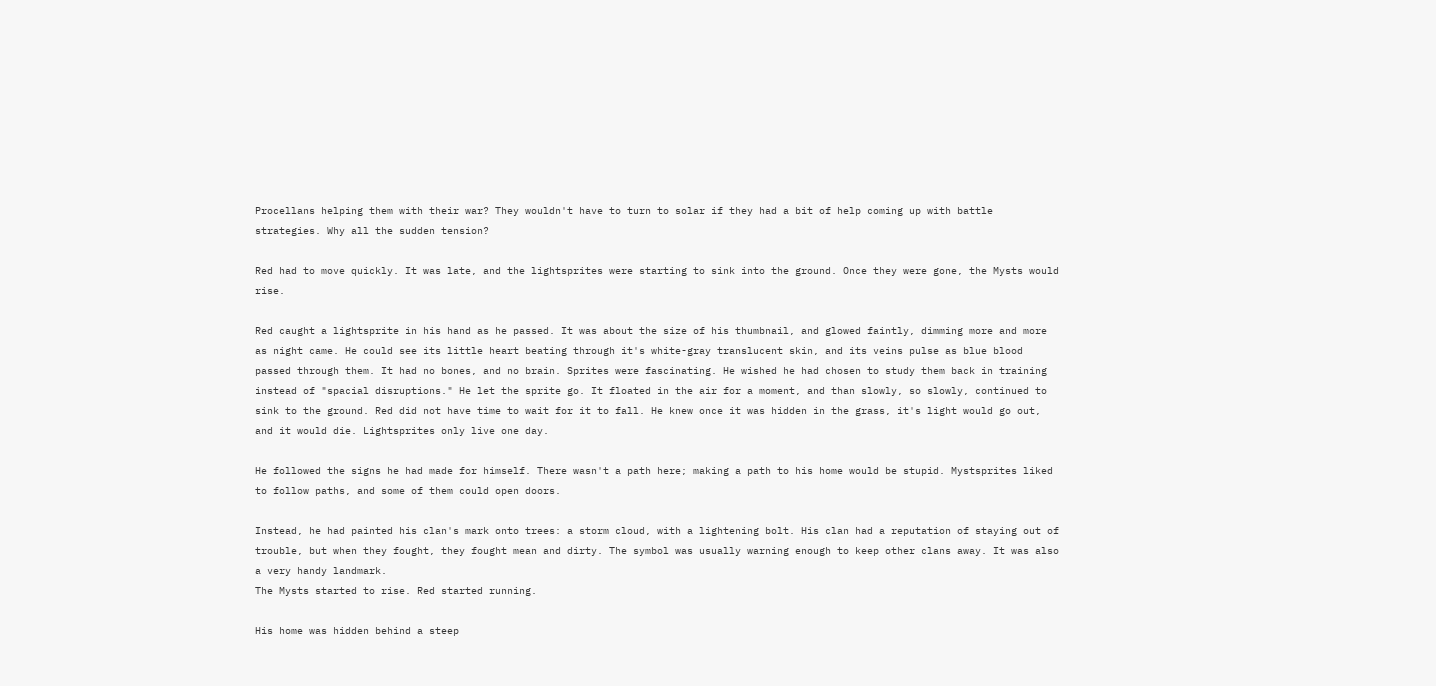Procellans helping them with their war? They wouldn't have to turn to solar if they had a bit of help coming up with battle strategies. Why all the sudden tension?

Red had to move quickly. It was late, and the lightsprites were starting to sink into the ground. Once they were gone, the Mysts would rise.

Red caught a lightsprite in his hand as he passed. It was about the size of his thumbnail, and glowed faintly, dimming more and more as night came. He could see its little heart beating through it's white-gray translucent skin, and its veins pulse as blue blood passed through them. It had no bones, and no brain. Sprites were fascinating. He wished he had chosen to study them back in training instead of "spacial disruptions." He let the sprite go. It floated in the air for a moment, and than slowly, so slowly, continued to sink to the ground. Red did not have time to wait for it to fall. He knew once it was hidden in the grass, it's light would go out, and it would die. Lightsprites only live one day.

He followed the signs he had made for himself. There wasn't a path here; making a path to his home would be stupid. Mystsprites liked to follow paths, and some of them could open doors.

Instead, he had painted his clan's mark onto trees: a storm cloud, with a lightening bolt. His clan had a reputation of staying out of trouble, but when they fought, they fought mean and dirty. The symbol was usually warning enough to keep other clans away. It was also a very handy landmark.
The Mysts started to rise. Red started running.

His home was hidden behind a steep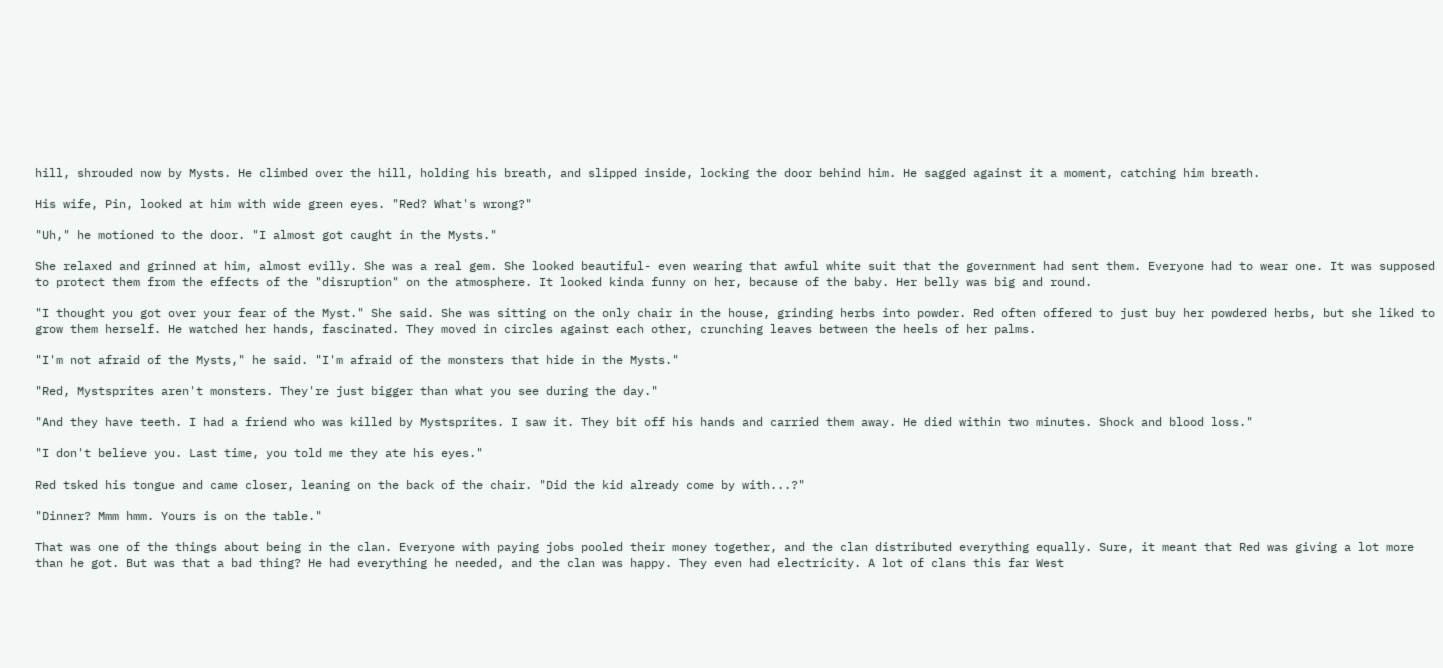hill, shrouded now by Mysts. He climbed over the hill, holding his breath, and slipped inside, locking the door behind him. He sagged against it a moment, catching him breath.

His wife, Pin, looked at him with wide green eyes. "Red? What's wrong?"

"Uh," he motioned to the door. "I almost got caught in the Mysts."

She relaxed and grinned at him, almost evilly. She was a real gem. She looked beautiful- even wearing that awful white suit that the government had sent them. Everyone had to wear one. It was supposed to protect them from the effects of the "disruption" on the atmosphere. It looked kinda funny on her, because of the baby. Her belly was big and round.

"I thought you got over your fear of the Myst." She said. She was sitting on the only chair in the house, grinding herbs into powder. Red often offered to just buy her powdered herbs, but she liked to grow them herself. He watched her hands, fascinated. They moved in circles against each other, crunching leaves between the heels of her palms.

"I'm not afraid of the Mysts," he said. "I'm afraid of the monsters that hide in the Mysts."

"Red, Mystsprites aren't monsters. They're just bigger than what you see during the day."

"And they have teeth. I had a friend who was killed by Mystsprites. I saw it. They bit off his hands and carried them away. He died within two minutes. Shock and blood loss."

"I don't believe you. Last time, you told me they ate his eyes."

Red tsked his tongue and came closer, leaning on the back of the chair. "Did the kid already come by with...?"

"Dinner? Mmm hmm. Yours is on the table."

That was one of the things about being in the clan. Everyone with paying jobs pooled their money together, and the clan distributed everything equally. Sure, it meant that Red was giving a lot more than he got. But was that a bad thing? He had everything he needed, and the clan was happy. They even had electricity. A lot of clans this far West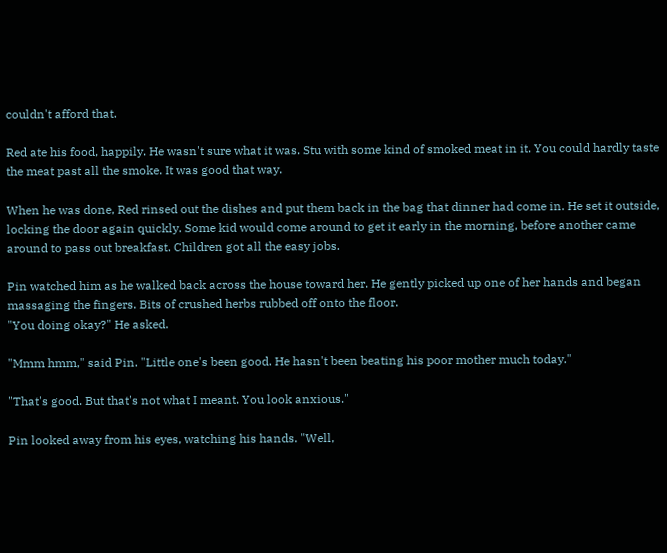couldn't afford that.

Red ate his food, happily. He wasn't sure what it was. Stu with some kind of smoked meat in it. You could hardly taste the meat past all the smoke. It was good that way.

When he was done, Red rinsed out the dishes and put them back in the bag that dinner had come in. He set it outside, locking the door again quickly. Some kid would come around to get it early in the morning, before another came around to pass out breakfast. Children got all the easy jobs.

Pin watched him as he walked back across the house toward her. He gently picked up one of her hands and began massaging the fingers. Bits of crushed herbs rubbed off onto the floor.
"You doing okay?" He asked.

"Mmm hmm," said Pin. "Little one's been good. He hasn't been beating his poor mother much today."

"That's good. But that's not what I meant. You look anxious."

Pin looked away from his eyes, watching his hands. "Well,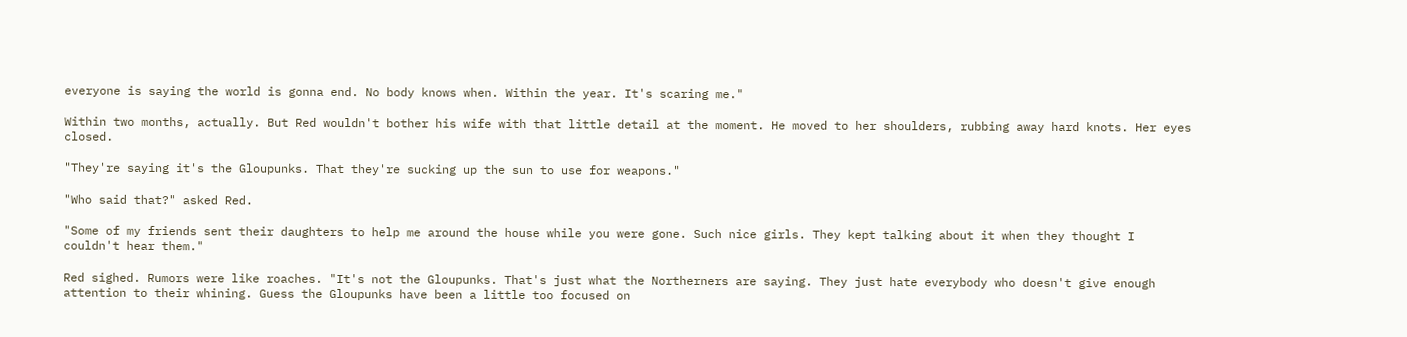everyone is saying the world is gonna end. No body knows when. Within the year. It's scaring me."

Within two months, actually. But Red wouldn't bother his wife with that little detail at the moment. He moved to her shoulders, rubbing away hard knots. Her eyes closed.

"They're saying it's the Gloupunks. That they're sucking up the sun to use for weapons."

"Who said that?" asked Red.

"Some of my friends sent their daughters to help me around the house while you were gone. Such nice girls. They kept talking about it when they thought I couldn't hear them."

Red sighed. Rumors were like roaches. "It's not the Gloupunks. That's just what the Northerners are saying. They just hate everybody who doesn't give enough attention to their whining. Guess the Gloupunks have been a little too focused on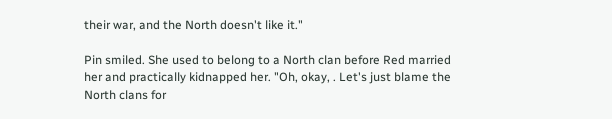their war, and the North doesn't like it."

Pin smiled. She used to belong to a North clan before Red married her and practically kidnapped her. "Oh, okay, . Let's just blame the North clans for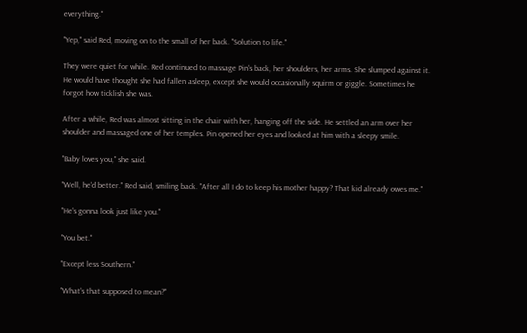everything."

"Yep," said Red, moving on to the small of her back. "Solution to life."

They were quiet for while. Red continued to massage Pin's back, her shoulders, her arms. She slumped against it. He would have thought she had fallen asleep, except she would occasionally squirm or giggle. Sometimes he forgot how ticklish she was.

After a while, Red was almost sitting in the chair with her, hanging off the side. He settled an arm over her shoulder and massaged one of her temples. Pin opened her eyes and looked at him with a sleepy smile.

"Baby loves you," she said.

"Well, he'd better." Red said, smiling back. "After all I do to keep his mother happy? That kid already owes me."

"He's gonna look just like you."

"You bet."

"Except less Southern."

"What's that supposed to mean?"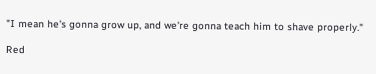"I mean he's gonna grow up, and we're gonna teach him to shave properly."

Red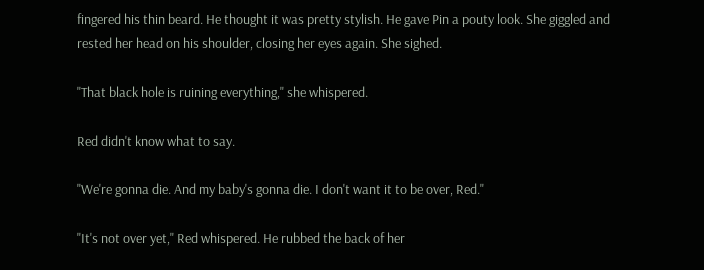fingered his thin beard. He thought it was pretty stylish. He gave Pin a pouty look. She giggled and rested her head on his shoulder, closing her eyes again. She sighed.

"That black hole is ruining everything," she whispered.

Red didn't know what to say.

"We're gonna die. And my baby's gonna die. I don't want it to be over, Red."

"It's not over yet," Red whispered. He rubbed the back of her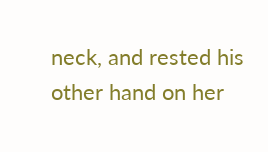neck, and rested his other hand on her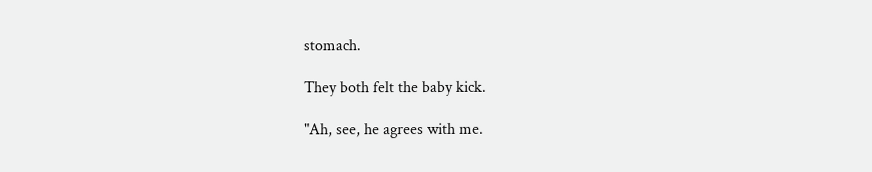stomach.

They both felt the baby kick.

"Ah, see, he agrees with me.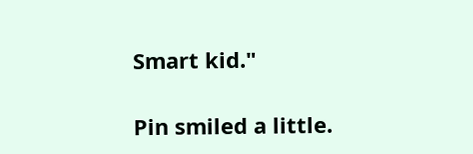Smart kid."

Pin smiled a little.